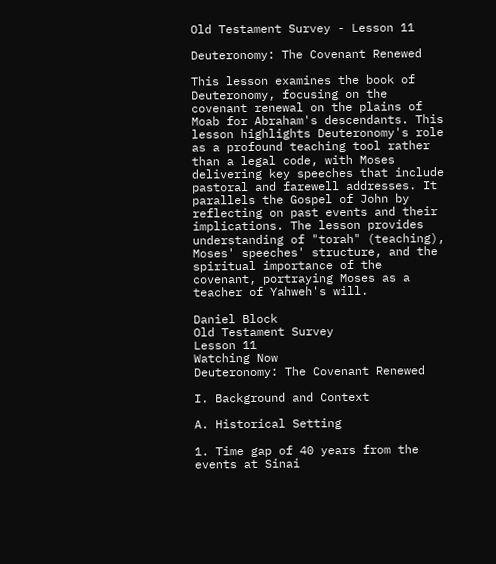Old Testament Survey - Lesson 11

Deuteronomy: The Covenant Renewed

This lesson examines the book of Deuteronomy, focusing on the covenant renewal on the plains of Moab for Abraham's descendants. This lesson highlights Deuteronomy's role as a profound teaching tool rather than a legal code, with Moses delivering key speeches that include pastoral and farewell addresses. It parallels the Gospel of John by reflecting on past events and their implications. The lesson provides understanding of "torah" (teaching), Moses' speeches' structure, and the spiritual importance of the covenant, portraying Moses as a teacher of Yahweh's will.

Daniel Block
Old Testament Survey
Lesson 11
Watching Now
Deuteronomy: The Covenant Renewed

I. Background and Context

A. Historical Setting

1. Time gap of 40 years from the events at Sinai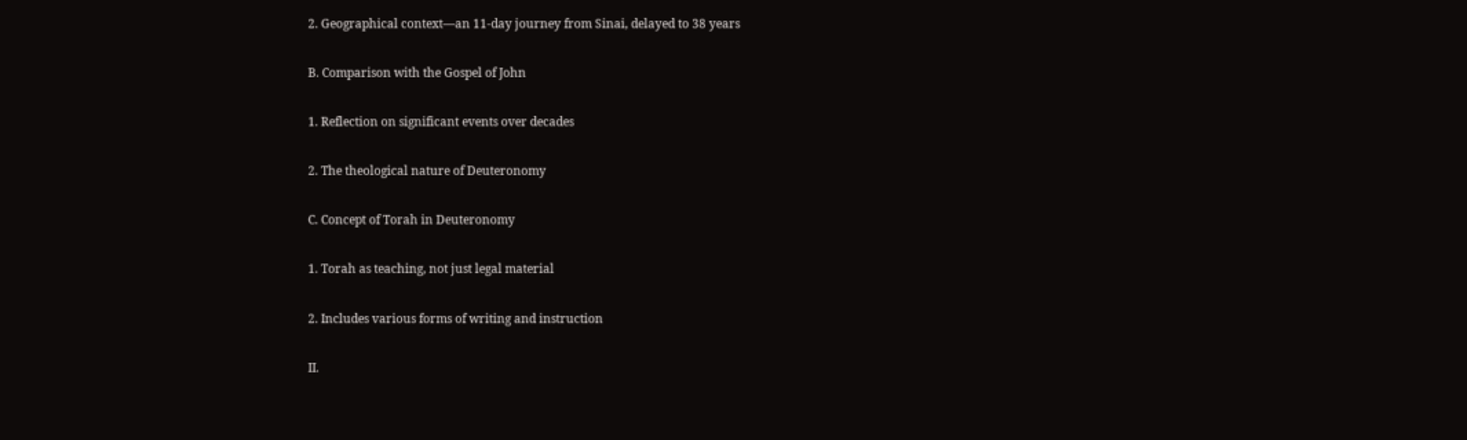2. Geographical context—an 11-day journey from Sinai, delayed to 38 years

B. Comparison with the Gospel of John

1. Reflection on significant events over decades

2. The theological nature of Deuteronomy

C. Concept of Torah in Deuteronomy

1. Torah as teaching, not just legal material

2. Includes various forms of writing and instruction

II.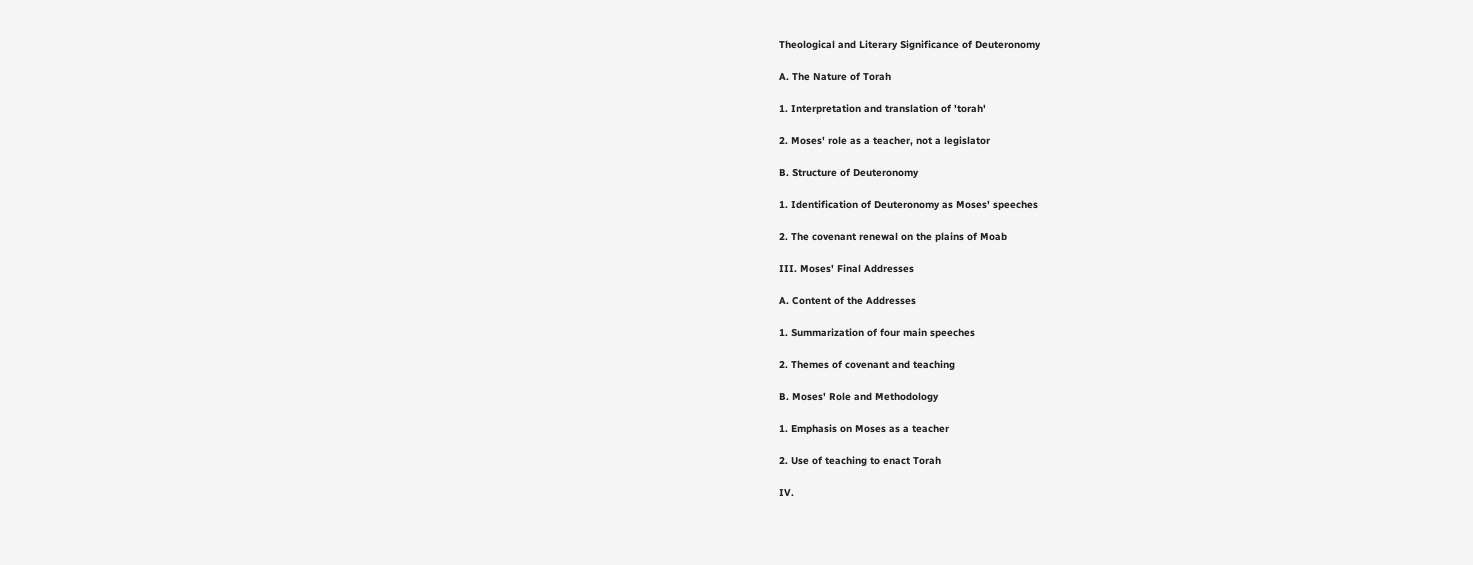Theological and Literary Significance of Deuteronomy

A. The Nature of Torah

1. Interpretation and translation of 'torah'

2. Moses' role as a teacher, not a legislator

B. Structure of Deuteronomy

1. Identification of Deuteronomy as Moses' speeches

2. The covenant renewal on the plains of Moab

III. Moses' Final Addresses

A. Content of the Addresses

1. Summarization of four main speeches

2. Themes of covenant and teaching

B. Moses' Role and Methodology

1. Emphasis on Moses as a teacher

2. Use of teaching to enact Torah

IV.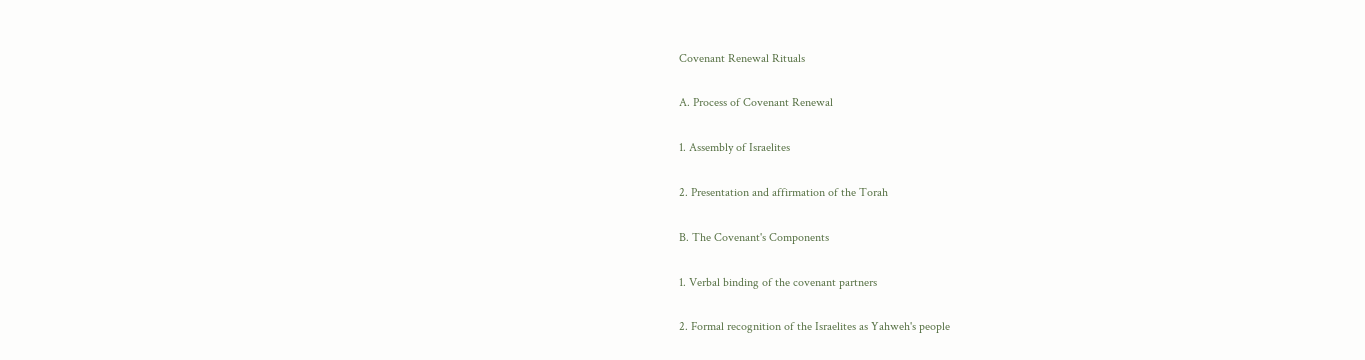Covenant Renewal Rituals

A. Process of Covenant Renewal

1. Assembly of Israelites

2. Presentation and affirmation of the Torah

B. The Covenant's Components

1. Verbal binding of the covenant partners

2. Formal recognition of the Israelites as Yahweh's people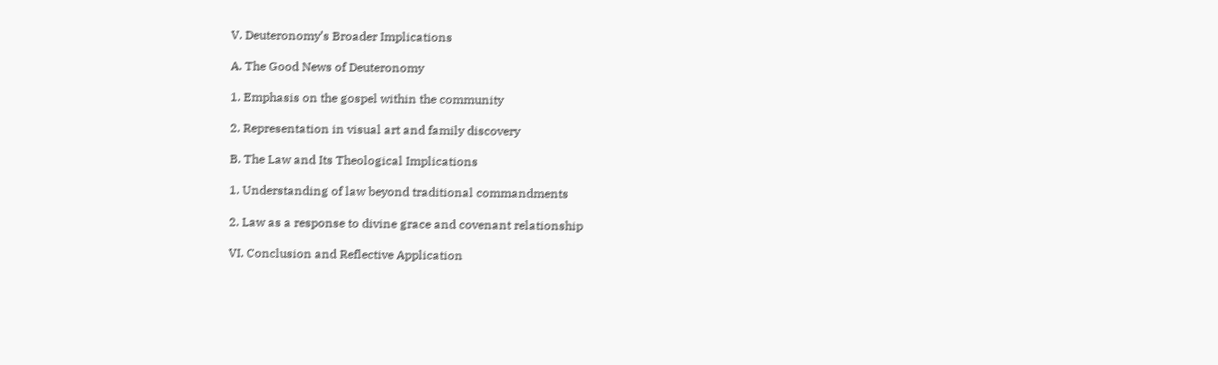V. Deuteronomy’s Broader Implications

A. The Good News of Deuteronomy

1. Emphasis on the gospel within the community

2. Representation in visual art and family discovery

B. The Law and Its Theological Implications

1. Understanding of law beyond traditional commandments

2. Law as a response to divine grace and covenant relationship

VI. Conclusion and Reflective Application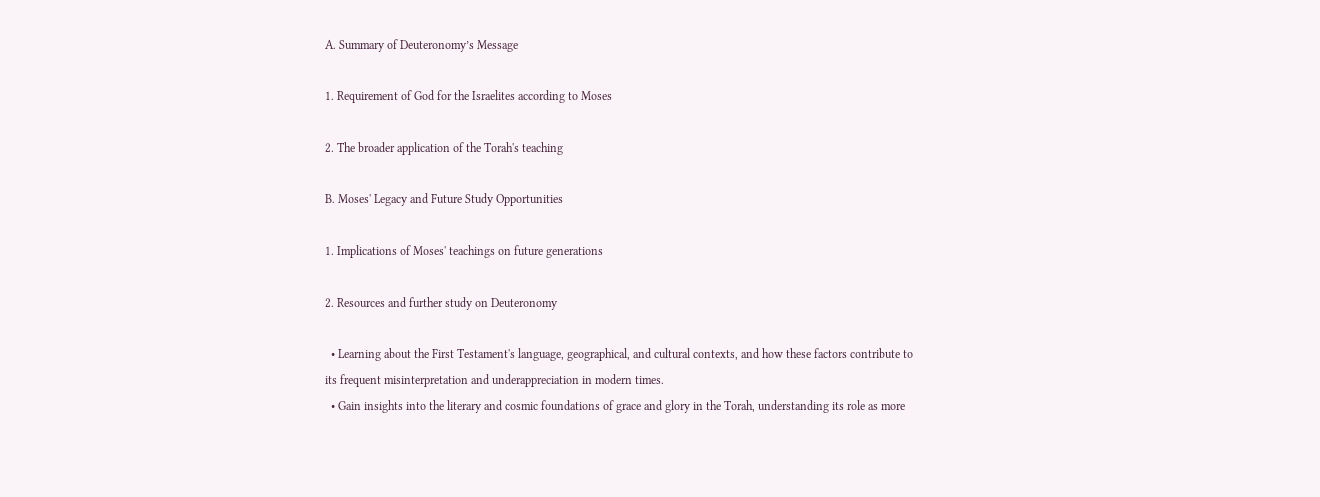A. Summary of Deuteronomy’s Message

1. Requirement of God for the Israelites according to Moses

2. The broader application of the Torah's teaching

B. Moses' Legacy and Future Study Opportunities

1. Implications of Moses' teachings on future generations

2. Resources and further study on Deuteronomy

  • Learning about the First Testament's language, geographical, and cultural contexts, and how these factors contribute to its frequent misinterpretation and underappreciation in modern times.
  • Gain insights into the literary and cosmic foundations of grace and glory in the Torah, understanding its role as more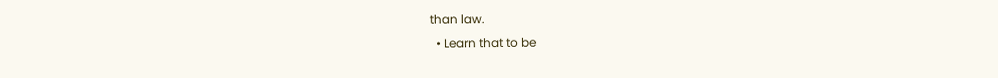than law.
  • Learn that to be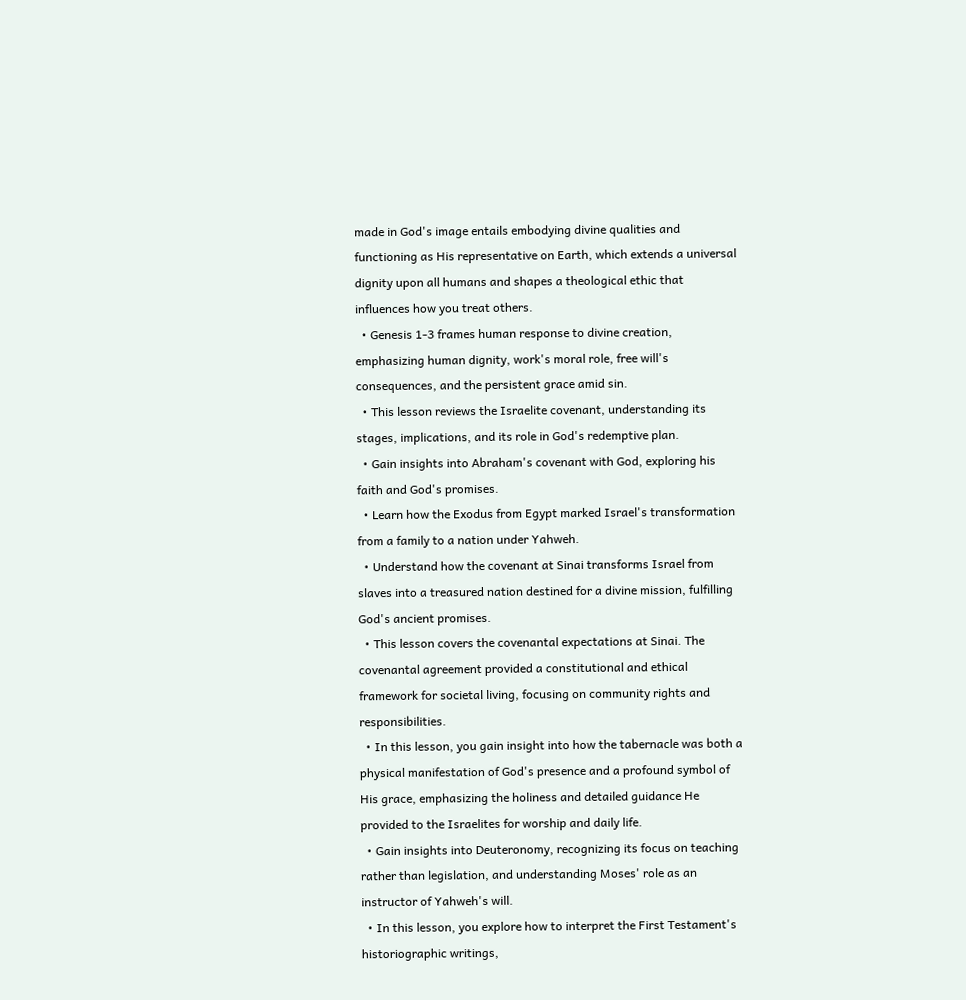made in God's image entails embodying divine qualities and functioning as His representative on Earth, which extends a universal dignity upon all humans and shapes a theological ethic that influences how you treat others.
  • Genesis 1-3 frames human response to divine creation, emphasizing human dignity, work's moral role, free will's consequences, and the persistent grace amid sin.
  • This lesson reviews the Israelite covenant, understanding its stages, implications, and its role in God's redemptive plan.
  • Gain insights into Abraham's covenant with God, exploring his faith and God's promises.
  • Learn how the Exodus from Egypt marked Israel's transformation from a family to a nation under Yahweh.
  • Understand how the covenant at Sinai transforms Israel from slaves into a treasured nation destined for a divine mission, fulfilling God's ancient promises.
  • This lesson covers the covenantal expectations at Sinai. The covenantal agreement provided a constitutional and ethical framework for societal living, focusing on community rights and responsibilities.
  • In this lesson, you gain insight into how the tabernacle was both a physical manifestation of God's presence and a profound symbol of His grace, emphasizing the holiness and detailed guidance He provided to the Israelites for worship and daily life.
  • Gain insights into Deuteronomy, recognizing its focus on teaching rather than legislation, and understanding Moses' role as an instructor of Yahweh's will.
  • In this lesson, you explore how to interpret the First Testament's historiographic writings,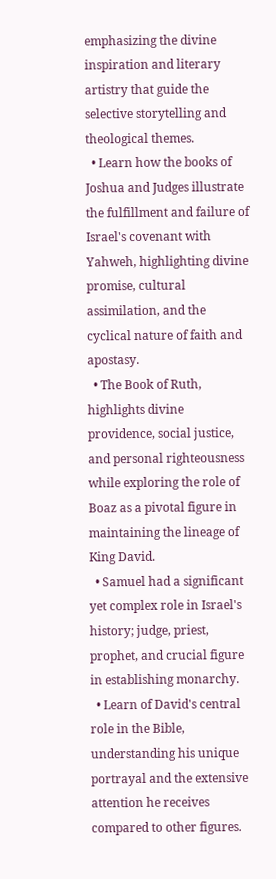emphasizing the divine inspiration and literary artistry that guide the selective storytelling and theological themes.
  • Learn how the books of Joshua and Judges illustrate the fulfillment and failure of Israel's covenant with Yahweh, highlighting divine promise, cultural assimilation, and the cyclical nature of faith and apostasy.
  • The Book of Ruth, highlights divine providence, social justice, and personal righteousness while exploring the role of Boaz as a pivotal figure in maintaining the lineage of King David.
  • Samuel had a significant yet complex role in Israel's history; judge, priest, prophet, and crucial figure in establishing monarchy.
  • Learn of David's central role in the Bible, understanding his unique portrayal and the extensive attention he receives compared to other figures.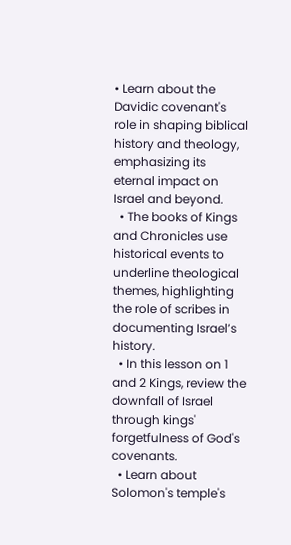• Learn about the Davidic covenant's role in shaping biblical history and theology, emphasizing its eternal impact on Israel and beyond.
  • The books of Kings and Chronicles use historical events to underline theological themes, highlighting the role of scribes in documenting Israel’s history.
  • In this lesson on 1 and 2 Kings, review the downfall of Israel through kings' forgetfulness of God's covenants.
  • Learn about Solomon's temple's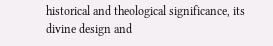historical and theological significance, its divine design and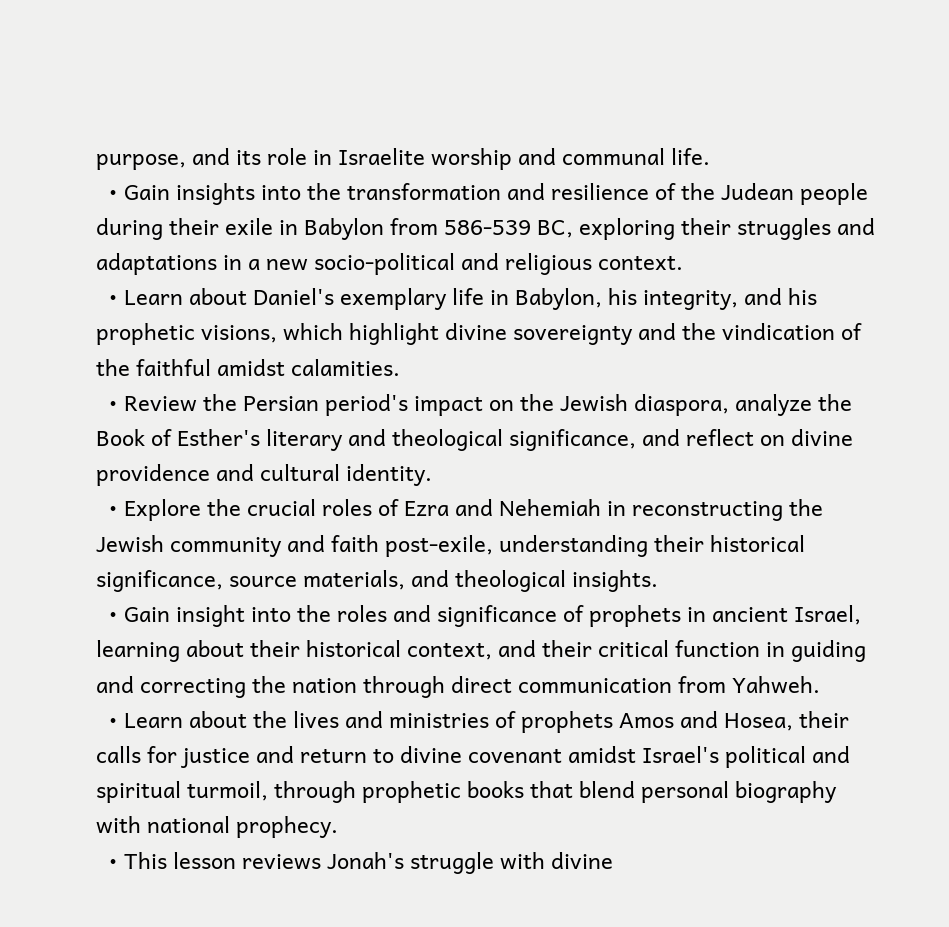purpose, and its role in Israelite worship and communal life.
  • Gain insights into the transformation and resilience of the Judean people during their exile in Babylon from 586-539 BC, exploring their struggles and adaptations in a new socio-political and religious context.
  • Learn about Daniel's exemplary life in Babylon, his integrity, and his prophetic visions, which highlight divine sovereignty and the vindication of the faithful amidst calamities.
  • Review the Persian period's impact on the Jewish diaspora, analyze the Book of Esther's literary and theological significance, and reflect on divine providence and cultural identity.
  • Explore the crucial roles of Ezra and Nehemiah in reconstructing the Jewish community and faith post-exile, understanding their historical significance, source materials, and theological insights.
  • Gain insight into the roles and significance of prophets in ancient Israel, learning about their historical context, and their critical function in guiding and correcting the nation through direct communication from Yahweh.
  • Learn about the lives and ministries of prophets Amos and Hosea, their calls for justice and return to divine covenant amidst Israel's political and spiritual turmoil, through prophetic books that blend personal biography with national prophecy.
  • This lesson reviews Jonah's struggle with divine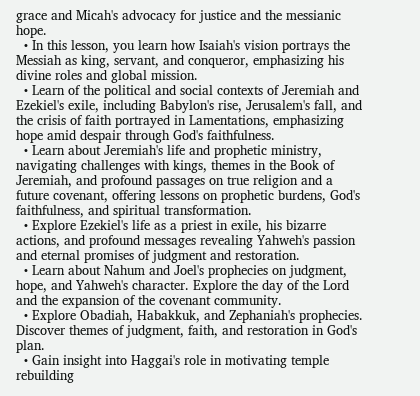grace and Micah's advocacy for justice and the messianic hope.
  • In this lesson, you learn how Isaiah's vision portrays the Messiah as king, servant, and conqueror, emphasizing his divine roles and global mission.
  • Learn of the political and social contexts of Jeremiah and Ezekiel's exile, including Babylon's rise, Jerusalem's fall, and the crisis of faith portrayed in Lamentations, emphasizing hope amid despair through God's faithfulness.
  • Learn about Jeremiah's life and prophetic ministry, navigating challenges with kings, themes in the Book of Jeremiah, and profound passages on true religion and a future covenant, offering lessons on prophetic burdens, God's faithfulness, and spiritual transformation.
  • Explore Ezekiel's life as a priest in exile, his bizarre actions, and profound messages revealing Yahweh's passion and eternal promises of judgment and restoration.
  • Learn about Nahum and Joel's prophecies on judgment, hope, and Yahweh's character. Explore the day of the Lord and the expansion of the covenant community.
  • Explore Obadiah, Habakkuk, and Zephaniah's prophecies. Discover themes of judgment, faith, and restoration in God's plan.
  • Gain insight into Haggai's role in motivating temple rebuilding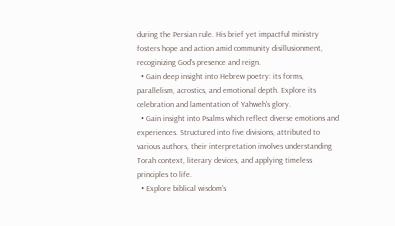during the Persian rule. His brief yet impactful ministry fosters hope and action amid community disillusionment, recoginizing God's presence and reign.
  • Gain deep insight into Hebrew poetry: its forms, parallelism, acrostics, and emotional depth. Explore its celebration and lamentation of Yahweh's glory.
  • Gain insight into Psalms which reflect diverse emotions and experiences. Structured into five divisions, attributed to various authors, their interpretation involves understanding Torah context, literary devices, and applying timeless principles to life.
  • Explore biblical wisdom's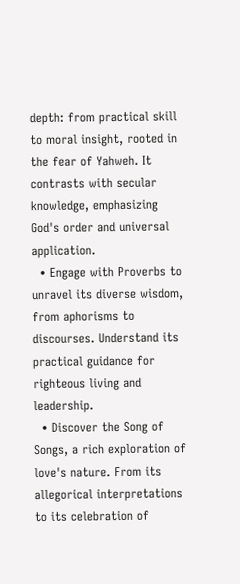depth: from practical skill to moral insight, rooted in the fear of Yahweh. It contrasts with secular knowledge, emphasizing God's order and universal application.
  • Engage with Proverbs to unravel its diverse wisdom, from aphorisms to discourses. Understand its practical guidance for righteous living and leadership.
  • Discover the Song of Songs, a rich exploration of love's nature. From its allegorical interpretations to its celebration of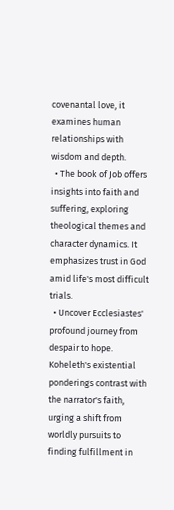covenantal love, it examines human relationships with wisdom and depth.
  • The book of Job offers insights into faith and suffering, exploring theological themes and character dynamics. It emphasizes trust in God amid life's most difficult trials.
  • Uncover Ecclesiastes' profound journey from despair to hope. Koheleth's existential ponderings contrast with the narrator's faith, urging a shift from worldly pursuits to finding fulfillment in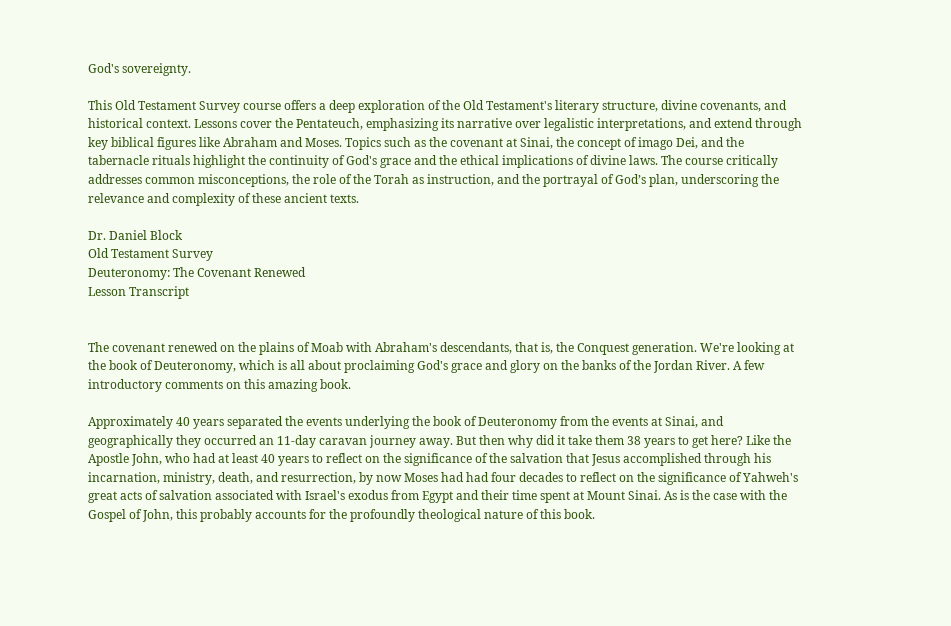God's sovereignty.

This Old Testament Survey course offers a deep exploration of the Old Testament's literary structure, divine covenants, and historical context. Lessons cover the Pentateuch, emphasizing its narrative over legalistic interpretations, and extend through key biblical figures like Abraham and Moses. Topics such as the covenant at Sinai, the concept of imago Dei, and the tabernacle rituals highlight the continuity of God's grace and the ethical implications of divine laws. The course critically addresses common misconceptions, the role of the Torah as instruction, and the portrayal of God’s plan, underscoring the relevance and complexity of these ancient texts.

Dr. Daniel Block
Old Testament Survey
Deuteronomy: The Covenant Renewed
Lesson Transcript


The covenant renewed on the plains of Moab with Abraham's descendants, that is, the Conquest generation. We're looking at the book of Deuteronomy, which is all about proclaiming God's grace and glory on the banks of the Jordan River. A few introductory comments on this amazing book.

Approximately 40 years separated the events underlying the book of Deuteronomy from the events at Sinai, and geographically they occurred an 11-day caravan journey away. But then why did it take them 38 years to get here? Like the Apostle John, who had at least 40 years to reflect on the significance of the salvation that Jesus accomplished through his incarnation, ministry, death, and resurrection, by now Moses had had four decades to reflect on the significance of Yahweh's great acts of salvation associated with Israel's exodus from Egypt and their time spent at Mount Sinai. As is the case with the Gospel of John, this probably accounts for the profoundly theological nature of this book.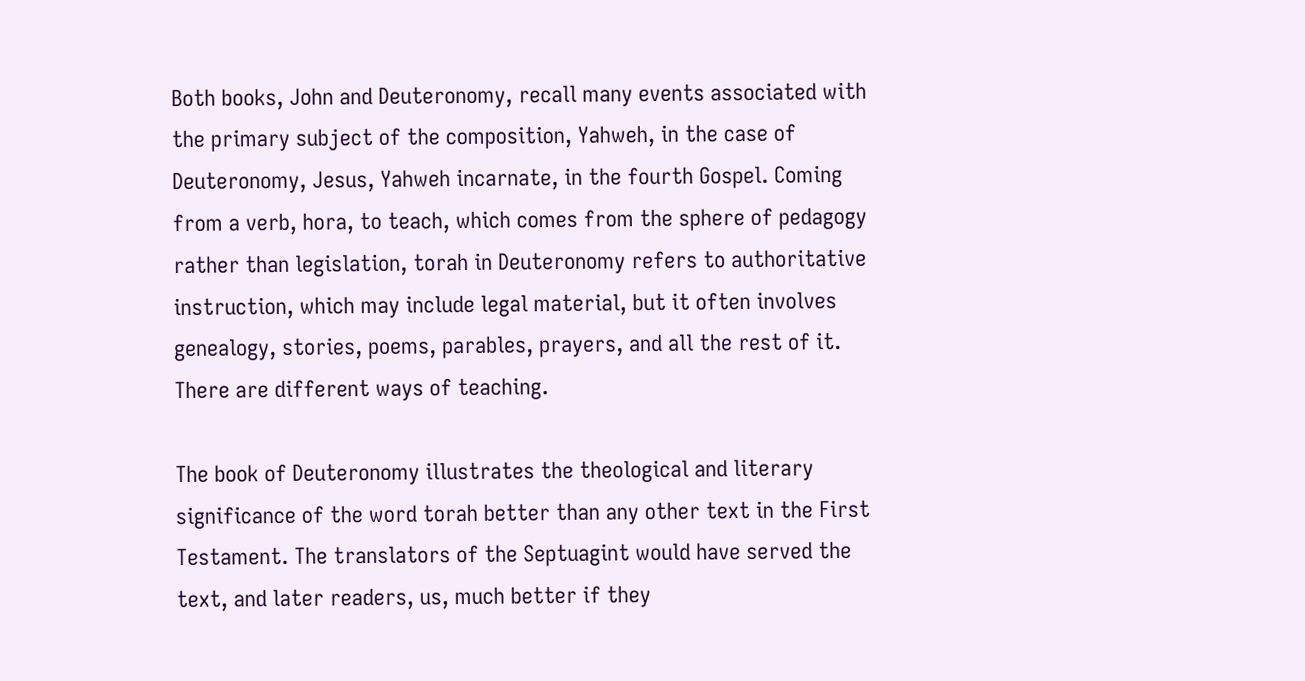Both books, John and Deuteronomy, recall many events associated with the primary subject of the composition, Yahweh, in the case of Deuteronomy, Jesus, Yahweh incarnate, in the fourth Gospel. Coming from a verb, hora, to teach, which comes from the sphere of pedagogy rather than legislation, torah in Deuteronomy refers to authoritative instruction, which may include legal material, but it often involves genealogy, stories, poems, parables, prayers, and all the rest of it. There are different ways of teaching.

The book of Deuteronomy illustrates the theological and literary significance of the word torah better than any other text in the First Testament. The translators of the Septuagint would have served the text, and later readers, us, much better if they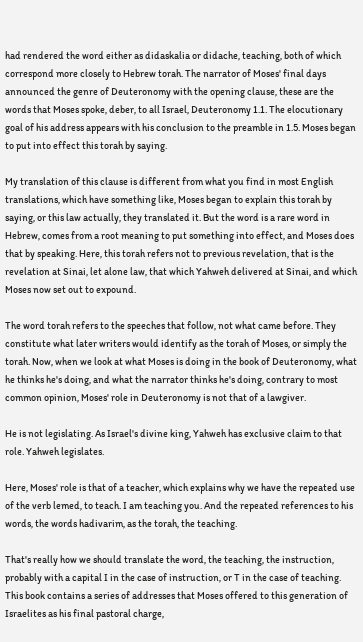had rendered the word either as didaskalia or didache, teaching, both of which correspond more closely to Hebrew torah. The narrator of Moses' final days announced the genre of Deuteronomy with the opening clause, these are the words that Moses spoke, deber, to all Israel, Deuteronomy 1.1. The elocutionary goal of his address appears with his conclusion to the preamble in 1.5. Moses began to put into effect this torah by saying.

My translation of this clause is different from what you find in most English translations, which have something like, Moses began to explain this torah by saying, or this law actually, they translated it. But the word is a rare word in Hebrew, comes from a root meaning to put something into effect, and Moses does that by speaking. Here, this torah refers not to previous revelation, that is the revelation at Sinai, let alone law, that which Yahweh delivered at Sinai, and which Moses now set out to expound.

The word torah refers to the speeches that follow, not what came before. They constitute what later writers would identify as the torah of Moses, or simply the torah. Now, when we look at what Moses is doing in the book of Deuteronomy, what he thinks he's doing, and what the narrator thinks he's doing, contrary to most common opinion, Moses' role in Deuteronomy is not that of a lawgiver.

He is not legislating. As Israel's divine king, Yahweh has exclusive claim to that role. Yahweh legislates.

Here, Moses' role is that of a teacher, which explains why we have the repeated use of the verb lemed, to teach. I am teaching you. And the repeated references to his words, the words hadivarim, as the torah, the teaching.

That's really how we should translate the word, the teaching, the instruction, probably with a capital I in the case of instruction, or T in the case of teaching. This book contains a series of addresses that Moses offered to this generation of Israelites as his final pastoral charge,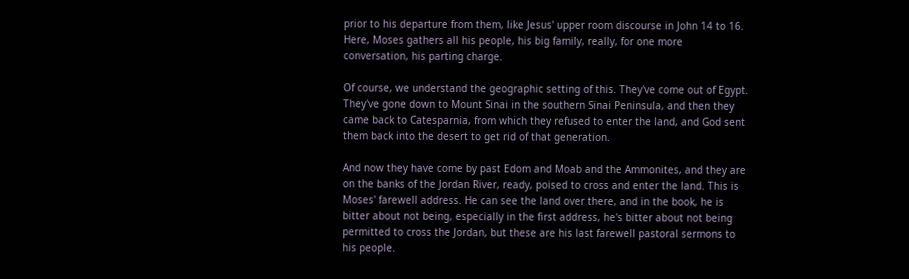prior to his departure from them, like Jesus' upper room discourse in John 14 to 16. Here, Moses gathers all his people, his big family, really, for one more conversation, his parting charge.

Of course, we understand the geographic setting of this. They've come out of Egypt. They've gone down to Mount Sinai in the southern Sinai Peninsula, and then they came back to Catesparnia, from which they refused to enter the land, and God sent them back into the desert to get rid of that generation.

And now they have come by past Edom and Moab and the Ammonites, and they are on the banks of the Jordan River, ready, poised to cross and enter the land. This is Moses' farewell address. He can see the land over there, and in the book, he is bitter about not being, especially in the first address, he's bitter about not being permitted to cross the Jordan, but these are his last farewell pastoral sermons to his people.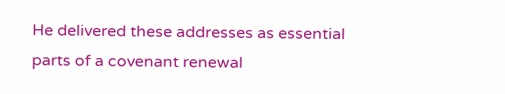He delivered these addresses as essential parts of a covenant renewal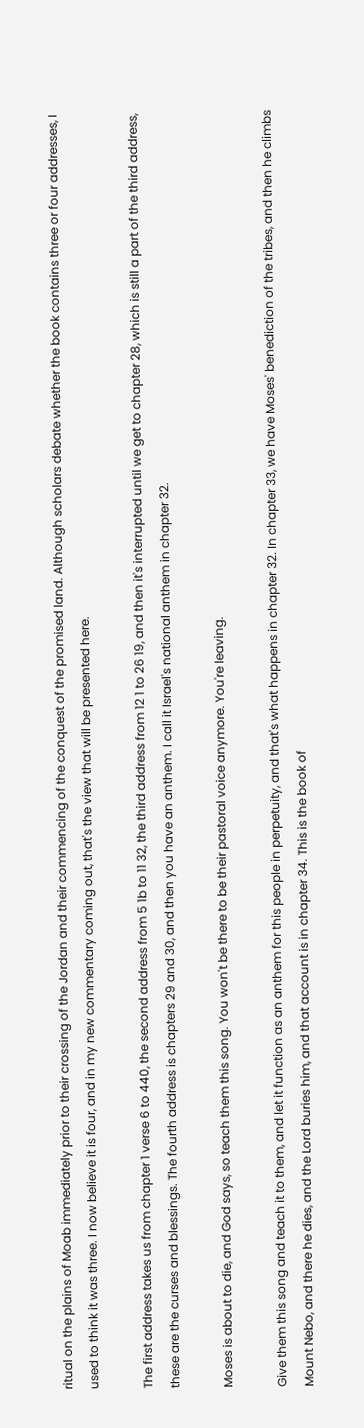ritual on the plains of Moab immediately prior to their crossing of the Jordan and their commencing of the conquest of the promised land. Although scholars debate whether the book contains three or four addresses, I used to think it was three. I now believe it is four, and in my new commentary coming out, that's the view that will be presented here.

The first address takes us from chapter 1 verse 6 to 440, the second address from 5 1b to 11 32, the third address from 12 1 to 26 19, and then it's interrupted until we get to chapter 28, which is still a part of the third address, these are the curses and blessings. The fourth address is chapters 29 and 30, and then you have an anthem. I call it Israel's national anthem in chapter 32.

Moses is about to die, and God says, so teach them this song. You won't be there to be their pastoral voice anymore. You're leaving.

Give them this song and teach it to them, and let it function as an anthem for this people in perpetuity, and that's what happens in chapter 32. In chapter 33, we have Moses' benediction of the tribes, and then he climbs Mount Nebo, and there he dies, and the Lord buries him, and that account is in chapter 34. This is the book of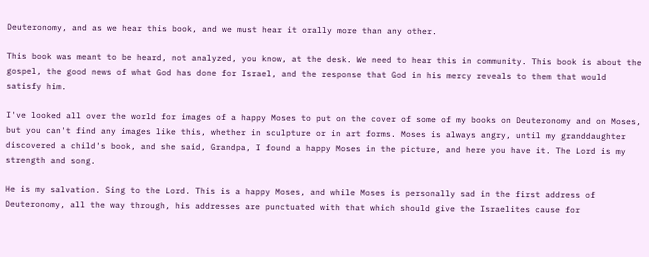Deuteronomy, and as we hear this book, and we must hear it orally more than any other.

This book was meant to be heard, not analyzed, you know, at the desk. We need to hear this in community. This book is about the gospel, the good news of what God has done for Israel, and the response that God in his mercy reveals to them that would satisfy him.

I've looked all over the world for images of a happy Moses to put on the cover of some of my books on Deuteronomy and on Moses, but you can't find any images like this, whether in sculpture or in art forms. Moses is always angry, until my granddaughter discovered a child's book, and she said, Grandpa, I found a happy Moses in the picture, and here you have it. The Lord is my strength and song.

He is my salvation. Sing to the Lord. This is a happy Moses, and while Moses is personally sad in the first address of Deuteronomy, all the way through, his addresses are punctuated with that which should give the Israelites cause for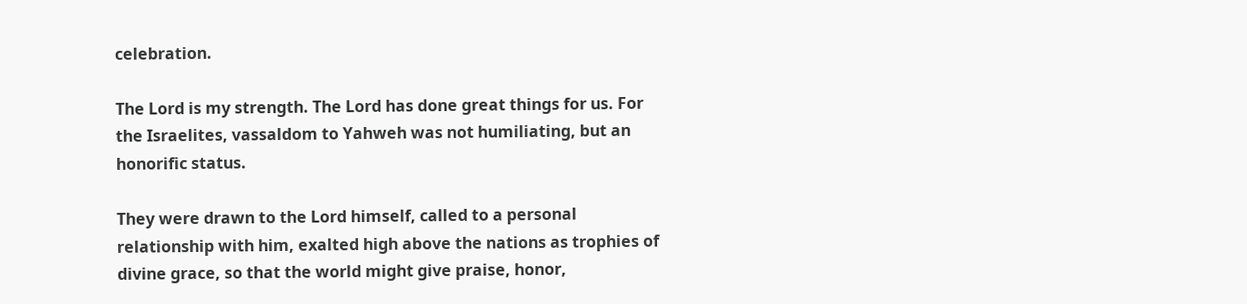celebration.

The Lord is my strength. The Lord has done great things for us. For the Israelites, vassaldom to Yahweh was not humiliating, but an honorific status.

They were drawn to the Lord himself, called to a personal relationship with him, exalted high above the nations as trophies of divine grace, so that the world might give praise, honor,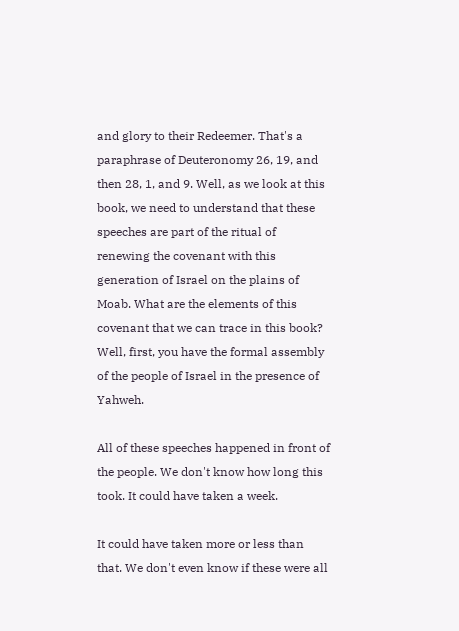and glory to their Redeemer. That's a paraphrase of Deuteronomy 26, 19, and then 28, 1, and 9. Well, as we look at this book, we need to understand that these speeches are part of the ritual of renewing the covenant with this generation of Israel on the plains of Moab. What are the elements of this covenant that we can trace in this book? Well, first, you have the formal assembly of the people of Israel in the presence of Yahweh.

All of these speeches happened in front of the people. We don't know how long this took. It could have taken a week.

It could have taken more or less than that. We don't even know if these were all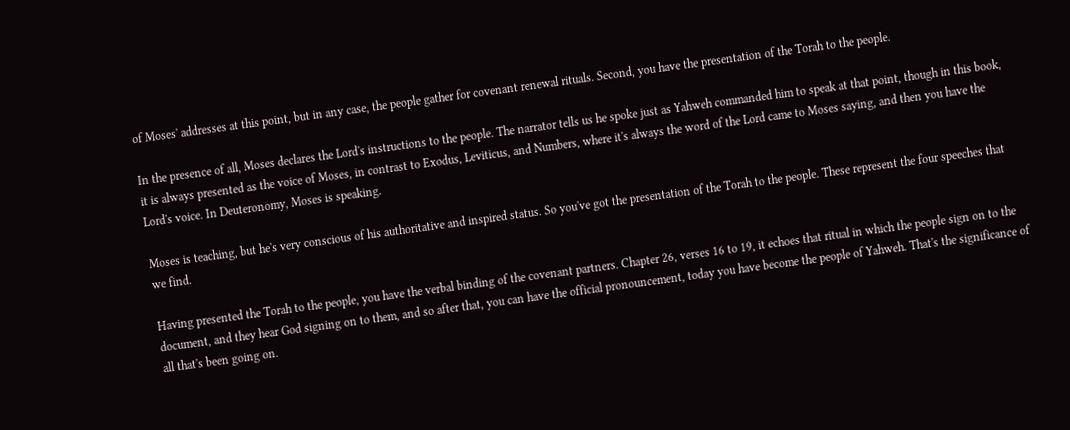of Moses' addresses at this point, but in any case, the people gather for covenant renewal rituals. Second, you have the presentation of the Torah to the people.

In the presence of all, Moses declares the Lord's instructions to the people. The narrator tells us he spoke just as Yahweh commanded him to speak at that point, though in this book, it is always presented as the voice of Moses, in contrast to Exodus, Leviticus, and Numbers, where it's always the word of the Lord came to Moses saying, and then you have the Lord's voice. In Deuteronomy, Moses is speaking.

Moses is teaching, but he's very conscious of his authoritative and inspired status. So you've got the presentation of the Torah to the people. These represent the four speeches that we find.

Having presented the Torah to the people, you have the verbal binding of the covenant partners. Chapter 26, verses 16 to 19, it echoes that ritual in which the people sign on to the document, and they hear God signing on to them, and so after that, you can have the official pronouncement, today you have become the people of Yahweh. That's the significance of all that's been going on.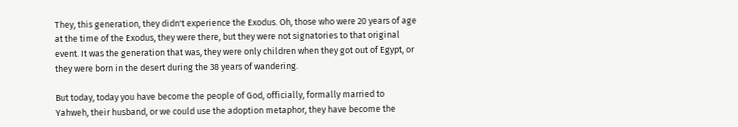They, this generation, they didn't experience the Exodus. Oh, those who were 20 years of age at the time of the Exodus, they were there, but they were not signatories to that original event. It was the generation that was, they were only children when they got out of Egypt, or they were born in the desert during the 38 years of wandering.

But today, today you have become the people of God, officially, formally married to Yahweh, their husband, or we could use the adoption metaphor, they have become the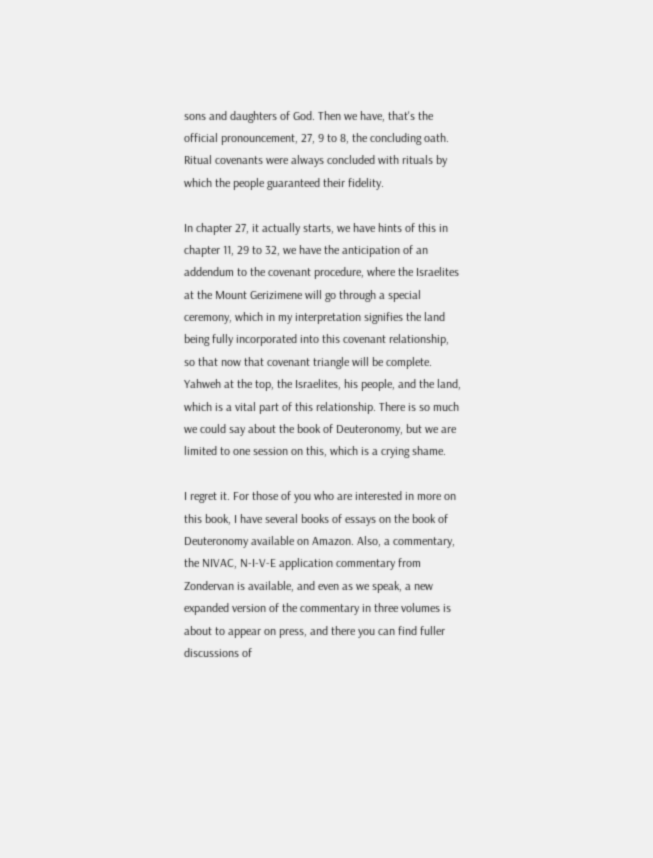sons and daughters of God. Then we have, that's the official pronouncement, 27, 9 to 8, the concluding oath. Ritual covenants were always concluded with rituals by which the people guaranteed their fidelity.

In chapter 27, it actually starts, we have hints of this in chapter 11, 29 to 32, we have the anticipation of an addendum to the covenant procedure, where the Israelites at the Mount Gerizimene will go through a special ceremony, which in my interpretation signifies the land being fully incorporated into this covenant relationship, so that now that covenant triangle will be complete. Yahweh at the top, the Israelites, his people, and the land, which is a vital part of this relationship. There is so much we could say about the book of Deuteronomy, but we are limited to one session on this, which is a crying shame.

I regret it. For those of you who are interested in more on this book, I have several books of essays on the book of Deuteronomy available on Amazon. Also, a commentary, the NIVAC, N-I-V-E application commentary from Zondervan is available, and even as we speak, a new expanded version of the commentary in three volumes is about to appear on press, and there you can find fuller discussions of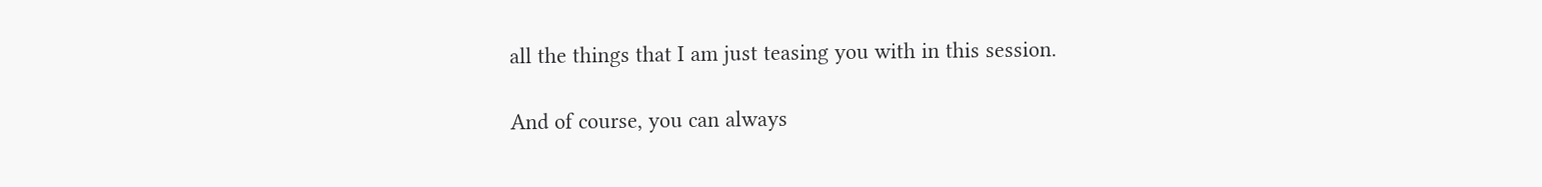all the things that I am just teasing you with in this session.

And of course, you can always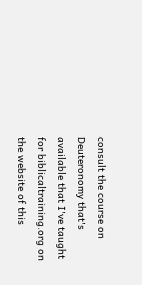consult the course on Deuteronomy that's available that I've taught for biblicaltraining.org on the website of this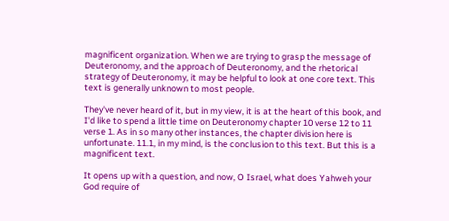magnificent organization. When we are trying to grasp the message of Deuteronomy, and the approach of Deuteronomy, and the rhetorical strategy of Deuteronomy, it may be helpful to look at one core text. This text is generally unknown to most people.

They've never heard of it, but in my view, it is at the heart of this book, and I'd like to spend a little time on Deuteronomy chapter 10 verse 12 to 11 verse 1. As in so many other instances, the chapter division here is unfortunate. 11.1, in my mind, is the conclusion to this text. But this is a magnificent text.

It opens up with a question, and now, O Israel, what does Yahweh your God require of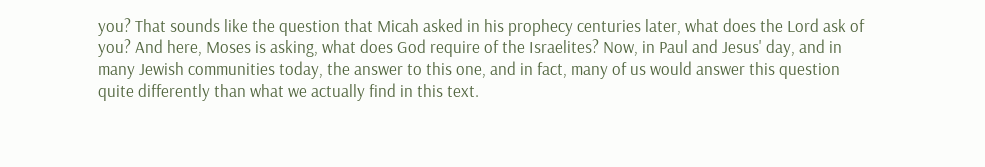you? That sounds like the question that Micah asked in his prophecy centuries later, what does the Lord ask of you? And here, Moses is asking, what does God require of the Israelites? Now, in Paul and Jesus' day, and in many Jewish communities today, the answer to this one, and in fact, many of us would answer this question quite differently than what we actually find in this text.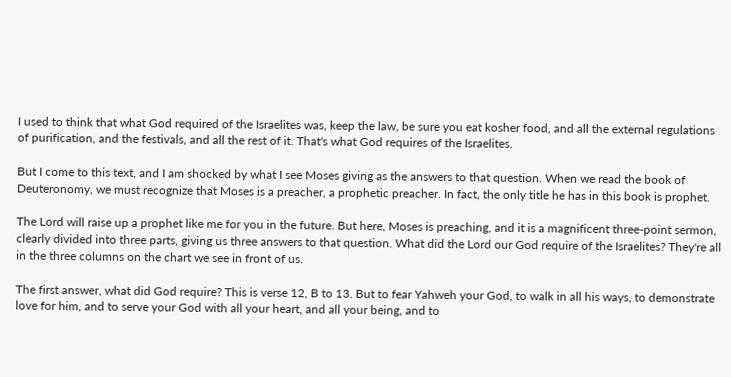I used to think that what God required of the Israelites was, keep the law, be sure you eat kosher food, and all the external regulations of purification, and the festivals, and all the rest of it. That's what God requires of the Israelites.

But I come to this text, and I am shocked by what I see Moses giving as the answers to that question. When we read the book of Deuteronomy, we must recognize that Moses is a preacher, a prophetic preacher. In fact, the only title he has in this book is prophet.

The Lord will raise up a prophet like me for you in the future. But here, Moses is preaching, and it is a magnificent three-point sermon, clearly divided into three parts, giving us three answers to that question. What did the Lord our God require of the Israelites? They're all in the three columns on the chart we see in front of us.

The first answer, what did God require? This is verse 12, B to 13. But to fear Yahweh your God, to walk in all his ways, to demonstrate love for him, and to serve your God with all your heart, and all your being, and to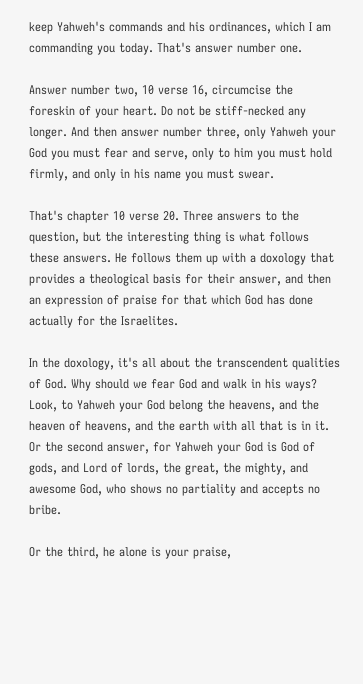keep Yahweh's commands and his ordinances, which I am commanding you today. That's answer number one.

Answer number two, 10 verse 16, circumcise the foreskin of your heart. Do not be stiff-necked any longer. And then answer number three, only Yahweh your God you must fear and serve, only to him you must hold firmly, and only in his name you must swear.

That's chapter 10 verse 20. Three answers to the question, but the interesting thing is what follows these answers. He follows them up with a doxology that provides a theological basis for their answer, and then an expression of praise for that which God has done actually for the Israelites.

In the doxology, it's all about the transcendent qualities of God. Why should we fear God and walk in his ways? Look, to Yahweh your God belong the heavens, and the heaven of heavens, and the earth with all that is in it. Or the second answer, for Yahweh your God is God of gods, and Lord of lords, the great, the mighty, and awesome God, who shows no partiality and accepts no bribe.

Or the third, he alone is your praise,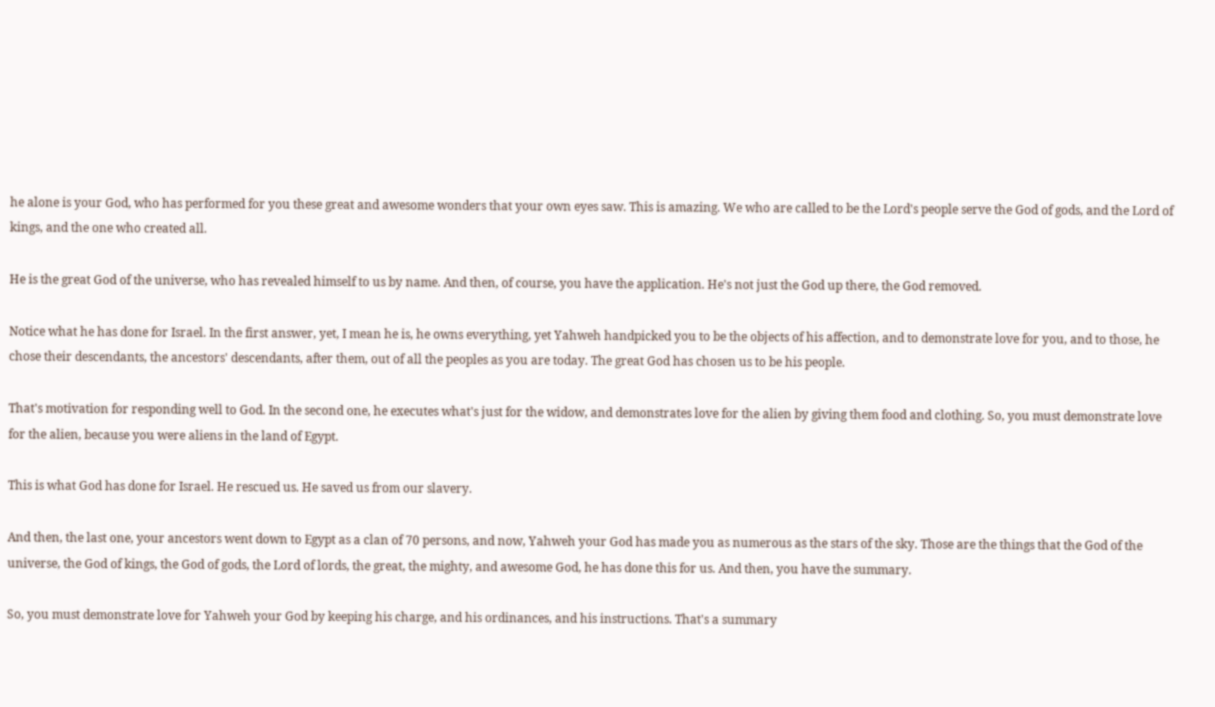he alone is your God, who has performed for you these great and awesome wonders that your own eyes saw. This is amazing. We who are called to be the Lord's people serve the God of gods, and the Lord of kings, and the one who created all.

He is the great God of the universe, who has revealed himself to us by name. And then, of course, you have the application. He's not just the God up there, the God removed.

Notice what he has done for Israel. In the first answer, yet, I mean he is, he owns everything, yet Yahweh handpicked you to be the objects of his affection, and to demonstrate love for you, and to those, he chose their descendants, the ancestors' descendants, after them, out of all the peoples as you are today. The great God has chosen us to be his people.

That's motivation for responding well to God. In the second one, he executes what's just for the widow, and demonstrates love for the alien by giving them food and clothing. So, you must demonstrate love for the alien, because you were aliens in the land of Egypt.

This is what God has done for Israel. He rescued us. He saved us from our slavery.

And then, the last one, your ancestors went down to Egypt as a clan of 70 persons, and now, Yahweh your God has made you as numerous as the stars of the sky. Those are the things that the God of the universe, the God of kings, the God of gods, the Lord of lords, the great, the mighty, and awesome God, he has done this for us. And then, you have the summary.

So, you must demonstrate love for Yahweh your God by keeping his charge, and his ordinances, and his instructions. That's a summary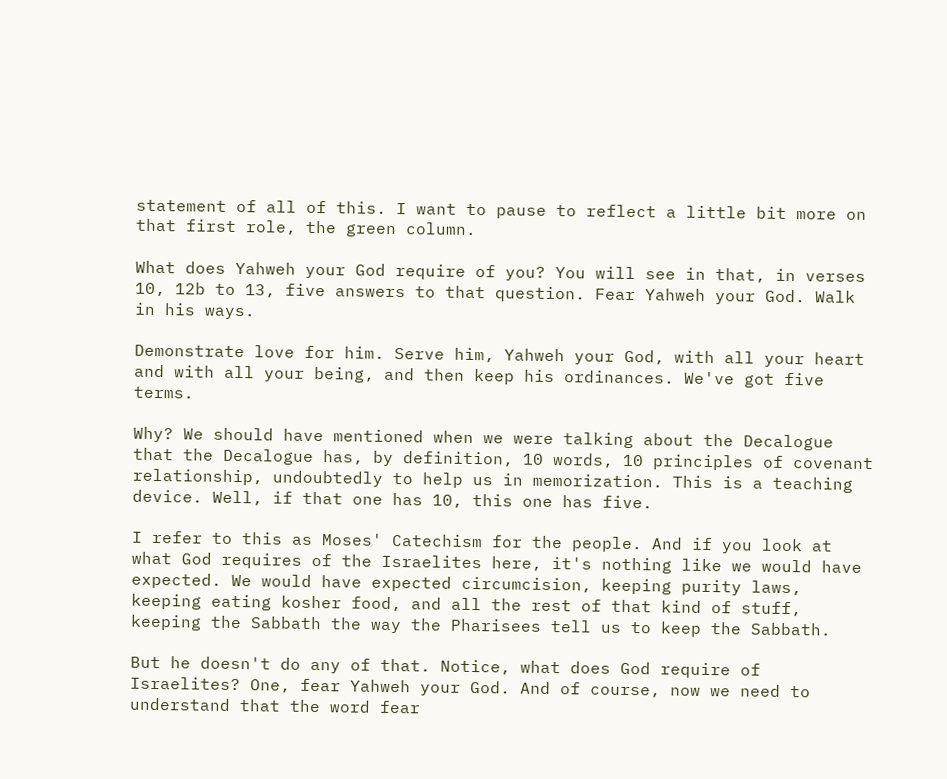statement of all of this. I want to pause to reflect a little bit more on that first role, the green column.

What does Yahweh your God require of you? You will see in that, in verses 10, 12b to 13, five answers to that question. Fear Yahweh your God. Walk in his ways.

Demonstrate love for him. Serve him, Yahweh your God, with all your heart and with all your being, and then keep his ordinances. We've got five terms.

Why? We should have mentioned when we were talking about the Decalogue that the Decalogue has, by definition, 10 words, 10 principles of covenant relationship, undoubtedly to help us in memorization. This is a teaching device. Well, if that one has 10, this one has five.

I refer to this as Moses' Catechism for the people. And if you look at what God requires of the Israelites here, it's nothing like we would have expected. We would have expected circumcision, keeping purity laws, keeping eating kosher food, and all the rest of that kind of stuff, keeping the Sabbath the way the Pharisees tell us to keep the Sabbath.

But he doesn't do any of that. Notice, what does God require of Israelites? One, fear Yahweh your God. And of course, now we need to understand that the word fear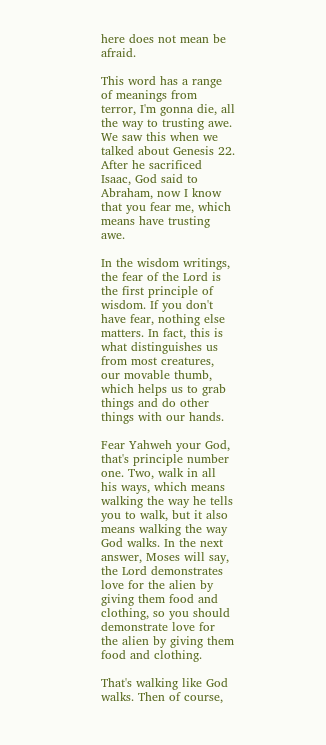here does not mean be afraid.

This word has a range of meanings from terror, I'm gonna die, all the way to trusting awe. We saw this when we talked about Genesis 22. After he sacrificed Isaac, God said to Abraham, now I know that you fear me, which means have trusting awe.

In the wisdom writings, the fear of the Lord is the first principle of wisdom. If you don't have fear, nothing else matters. In fact, this is what distinguishes us from most creatures, our movable thumb, which helps us to grab things and do other things with our hands.

Fear Yahweh your God, that's principle number one. Two, walk in all his ways, which means walking the way he tells you to walk, but it also means walking the way God walks. In the next answer, Moses will say, the Lord demonstrates love for the alien by giving them food and clothing, so you should demonstrate love for the alien by giving them food and clothing.

That's walking like God walks. Then of course,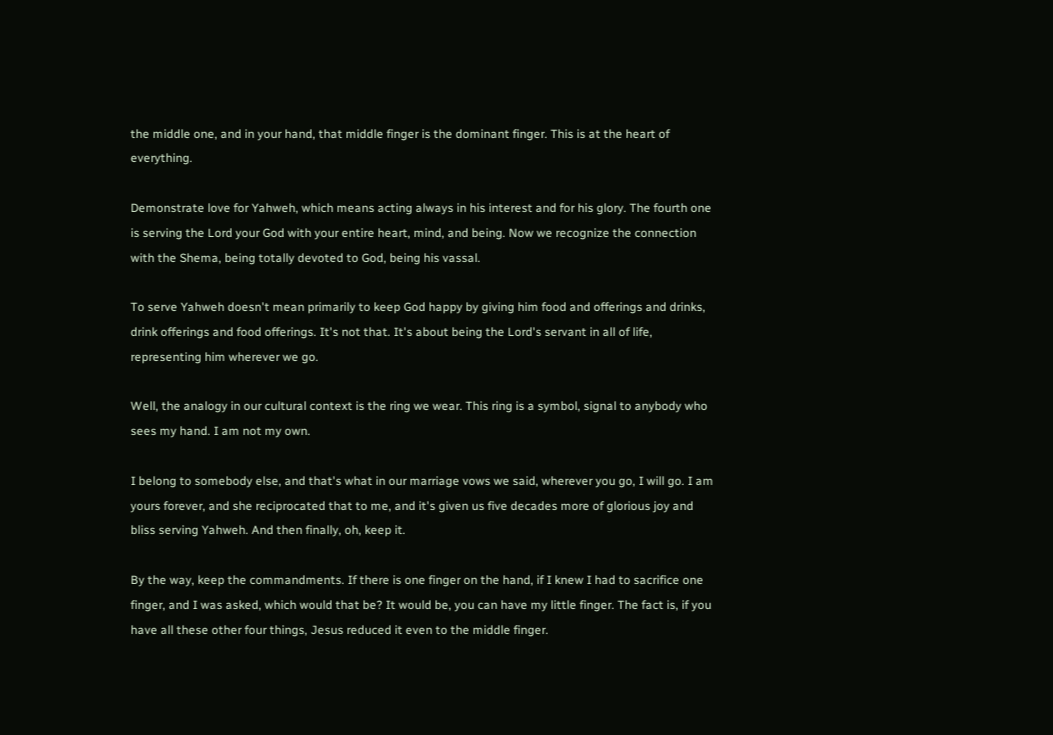the middle one, and in your hand, that middle finger is the dominant finger. This is at the heart of everything.

Demonstrate love for Yahweh, which means acting always in his interest and for his glory. The fourth one is serving the Lord your God with your entire heart, mind, and being. Now we recognize the connection with the Shema, being totally devoted to God, being his vassal.

To serve Yahweh doesn't mean primarily to keep God happy by giving him food and offerings and drinks, drink offerings and food offerings. It's not that. It's about being the Lord's servant in all of life, representing him wherever we go.

Well, the analogy in our cultural context is the ring we wear. This ring is a symbol, signal to anybody who sees my hand. I am not my own.

I belong to somebody else, and that's what in our marriage vows we said, wherever you go, I will go. I am yours forever, and she reciprocated that to me, and it's given us five decades more of glorious joy and bliss serving Yahweh. And then finally, oh, keep it.

By the way, keep the commandments. If there is one finger on the hand, if I knew I had to sacrifice one finger, and I was asked, which would that be? It would be, you can have my little finger. The fact is, if you have all these other four things, Jesus reduced it even to the middle finger.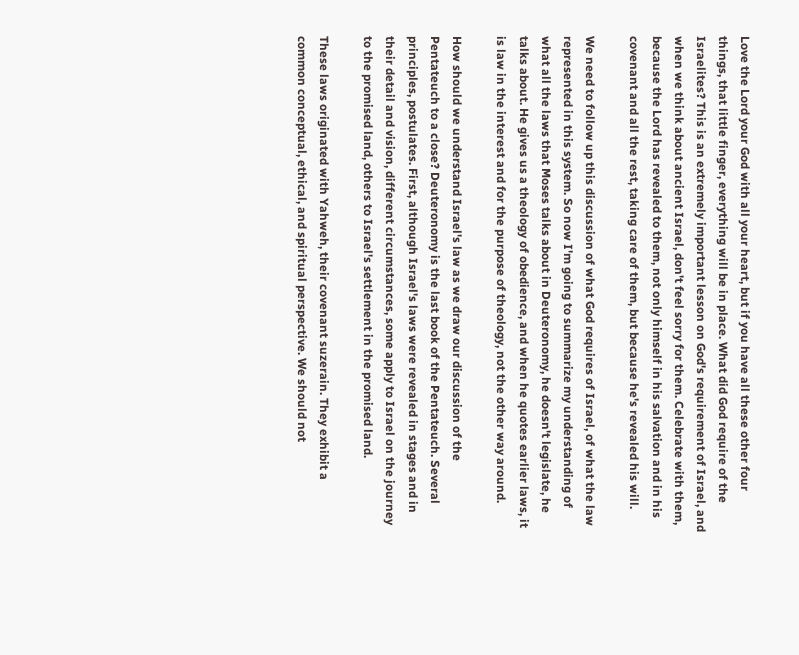Love the Lord your God with all your heart, but if you have all these other four things, that little finger, everything will be in place. What did God require of the Israelites? This is an extremely important lesson on God's requirement of Israel, and when we think about ancient Israel, don't feel sorry for them. Celebrate with them, because the Lord has revealed to them, not only himself in his salvation and in his covenant and all the rest, taking care of them, but because he's revealed his will.

We need to follow up this discussion of what God requires of Israel, of what the law represented in this system. So now I'm going to summarize my understanding of what all the laws that Moses talks about in Deuteronomy, he doesn't legislate, he talks about. He gives us a theology of obedience, and when he quotes earlier laws, it is law in the interest and for the purpose of theology, not the other way around.

How should we understand Israel's law as we draw our discussion of the Pentateuch to a close? Deuteronomy is the last book of the Pentateuch. Several principles, postulates. First, although Israel's laws were revealed in stages and in their detail and vision, different circumstances, some apply to Israel on the journey to the promised land, others to Israel's settlement in the promised land.

These laws originated with Yahweh, their covenant suzerain. They exhibit a common conceptual, ethical, and spiritual perspective. We should not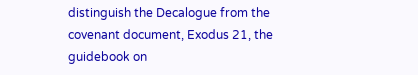distinguish the Decalogue from the covenant document, Exodus 21, the guidebook on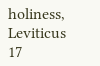holiness, Leviticus 17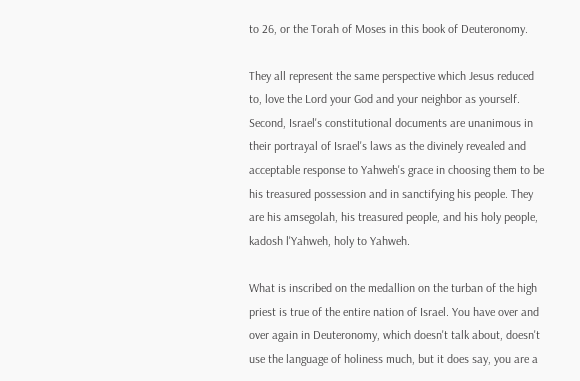to 26, or the Torah of Moses in this book of Deuteronomy.

They all represent the same perspective which Jesus reduced to, love the Lord your God and your neighbor as yourself. Second, Israel's constitutional documents are unanimous in their portrayal of Israel's laws as the divinely revealed and acceptable response to Yahweh's grace in choosing them to be his treasured possession and in sanctifying his people. They are his amsegolah, his treasured people, and his holy people, kadosh l'Yahweh, holy to Yahweh.

What is inscribed on the medallion on the turban of the high priest is true of the entire nation of Israel. You have over and over again in Deuteronomy, which doesn't talk about, doesn't use the language of holiness much, but it does say, you are a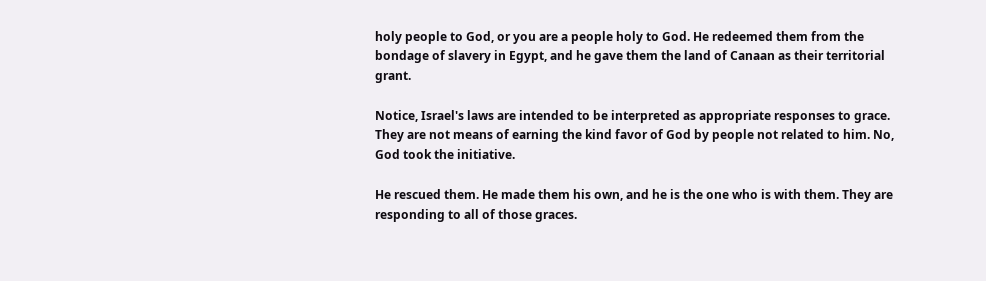holy people to God, or you are a people holy to God. He redeemed them from the bondage of slavery in Egypt, and he gave them the land of Canaan as their territorial grant.

Notice, Israel's laws are intended to be interpreted as appropriate responses to grace. They are not means of earning the kind favor of God by people not related to him. No, God took the initiative.

He rescued them. He made them his own, and he is the one who is with them. They are responding to all of those graces.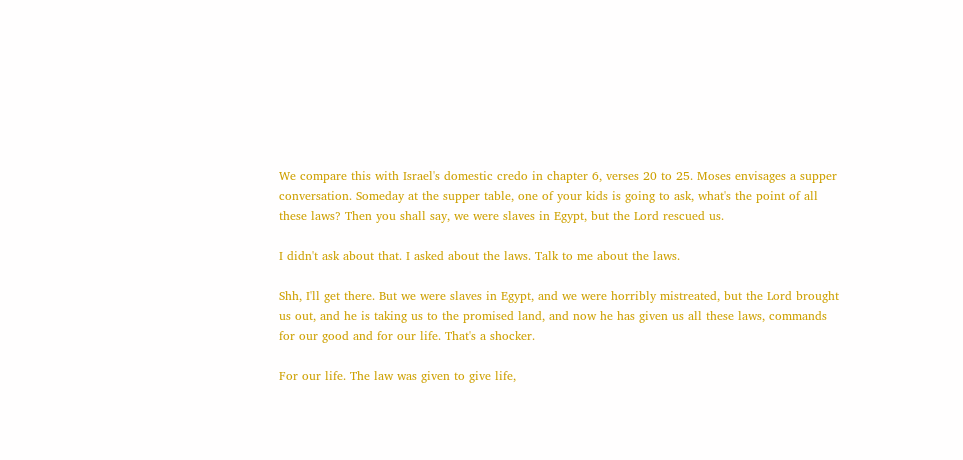We compare this with Israel's domestic credo in chapter 6, verses 20 to 25. Moses envisages a supper conversation. Someday at the supper table, one of your kids is going to ask, what's the point of all these laws? Then you shall say, we were slaves in Egypt, but the Lord rescued us.

I didn't ask about that. I asked about the laws. Talk to me about the laws.

Shh, I'll get there. But we were slaves in Egypt, and we were horribly mistreated, but the Lord brought us out, and he is taking us to the promised land, and now he has given us all these laws, commands for our good and for our life. That's a shocker.

For our life. The law was given to give life,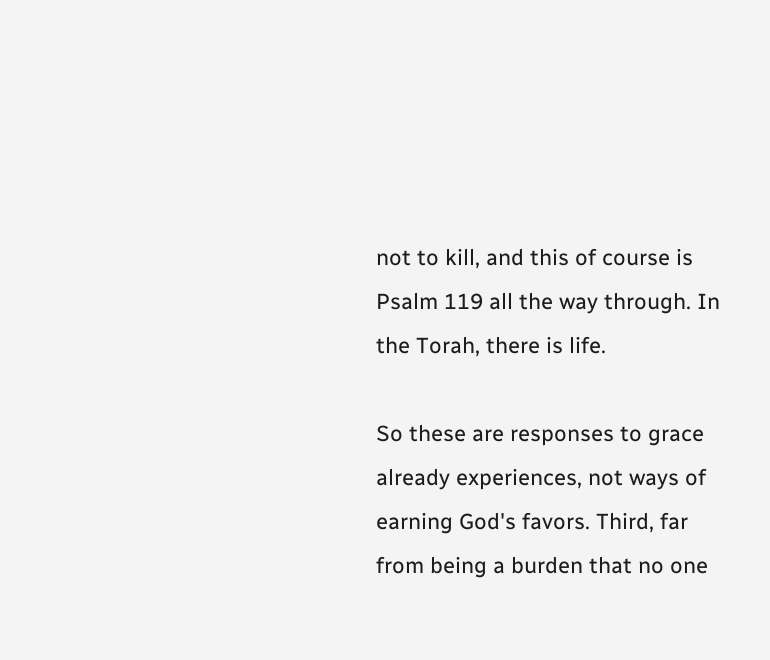not to kill, and this of course is Psalm 119 all the way through. In the Torah, there is life.

So these are responses to grace already experiences, not ways of earning God's favors. Third, far from being a burden that no one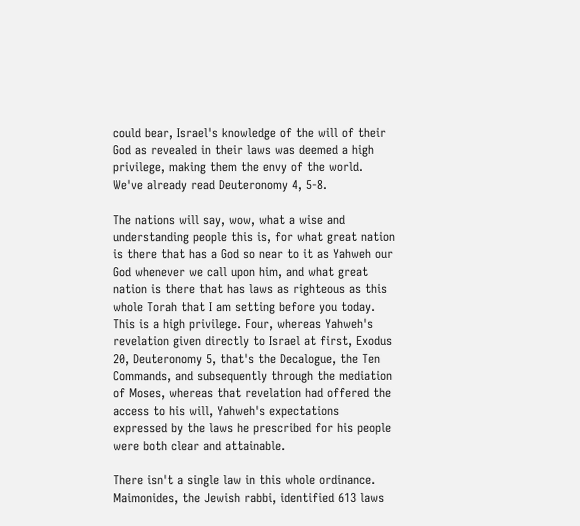could bear, Israel's knowledge of the will of their God as revealed in their laws was deemed a high privilege, making them the envy of the world. We've already read Deuteronomy 4, 5-8.

The nations will say, wow, what a wise and understanding people this is, for what great nation is there that has a God so near to it as Yahweh our God whenever we call upon him, and what great nation is there that has laws as righteous as this whole Torah that I am setting before you today. This is a high privilege. Four, whereas Yahweh's revelation given directly to Israel at first, Exodus 20, Deuteronomy 5, that's the Decalogue, the Ten Commands, and subsequently through the mediation of Moses, whereas that revelation had offered the access to his will, Yahweh's expectations expressed by the laws he prescribed for his people were both clear and attainable.

There isn't a single law in this whole ordinance. Maimonides, the Jewish rabbi, identified 613 laws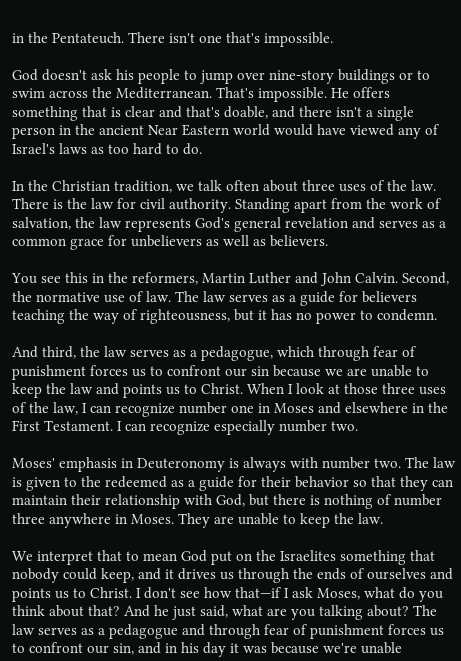in the Pentateuch. There isn't one that's impossible.

God doesn't ask his people to jump over nine-story buildings or to swim across the Mediterranean. That's impossible. He offers something that is clear and that's doable, and there isn't a single person in the ancient Near Eastern world would have viewed any of Israel's laws as too hard to do.

In the Christian tradition, we talk often about three uses of the law. There is the law for civil authority. Standing apart from the work of salvation, the law represents God's general revelation and serves as a common grace for unbelievers as well as believers.

You see this in the reformers, Martin Luther and John Calvin. Second, the normative use of law. The law serves as a guide for believers teaching the way of righteousness, but it has no power to condemn.

And third, the law serves as a pedagogue, which through fear of punishment forces us to confront our sin because we are unable to keep the law and points us to Christ. When I look at those three uses of the law, I can recognize number one in Moses and elsewhere in the First Testament. I can recognize especially number two.

Moses' emphasis in Deuteronomy is always with number two. The law is given to the redeemed as a guide for their behavior so that they can maintain their relationship with God, but there is nothing of number three anywhere in Moses. They are unable to keep the law.

We interpret that to mean God put on the Israelites something that nobody could keep, and it drives us through the ends of ourselves and points us to Christ. I don't see how that—if I ask Moses, what do you think about that? And he just said, what are you talking about? The law serves as a pedagogue and through fear of punishment forces us to confront our sin, and in his day it was because we're unable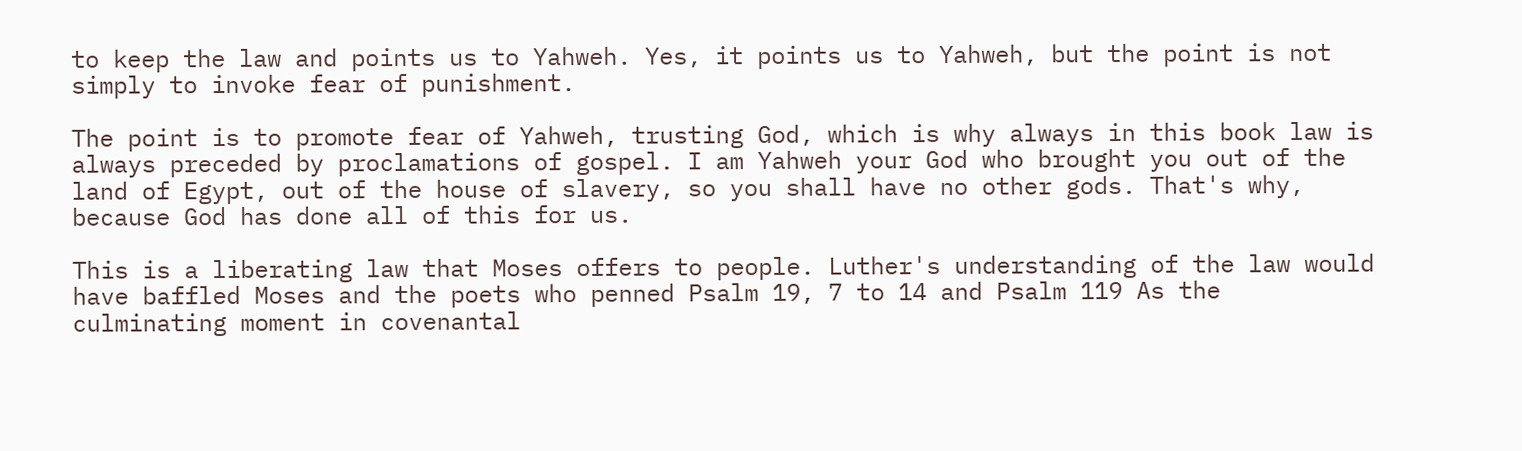to keep the law and points us to Yahweh. Yes, it points us to Yahweh, but the point is not simply to invoke fear of punishment.

The point is to promote fear of Yahweh, trusting God, which is why always in this book law is always preceded by proclamations of gospel. I am Yahweh your God who brought you out of the land of Egypt, out of the house of slavery, so you shall have no other gods. That's why, because God has done all of this for us.

This is a liberating law that Moses offers to people. Luther's understanding of the law would have baffled Moses and the poets who penned Psalm 19, 7 to 14 and Psalm 119 As the culminating moment in covenantal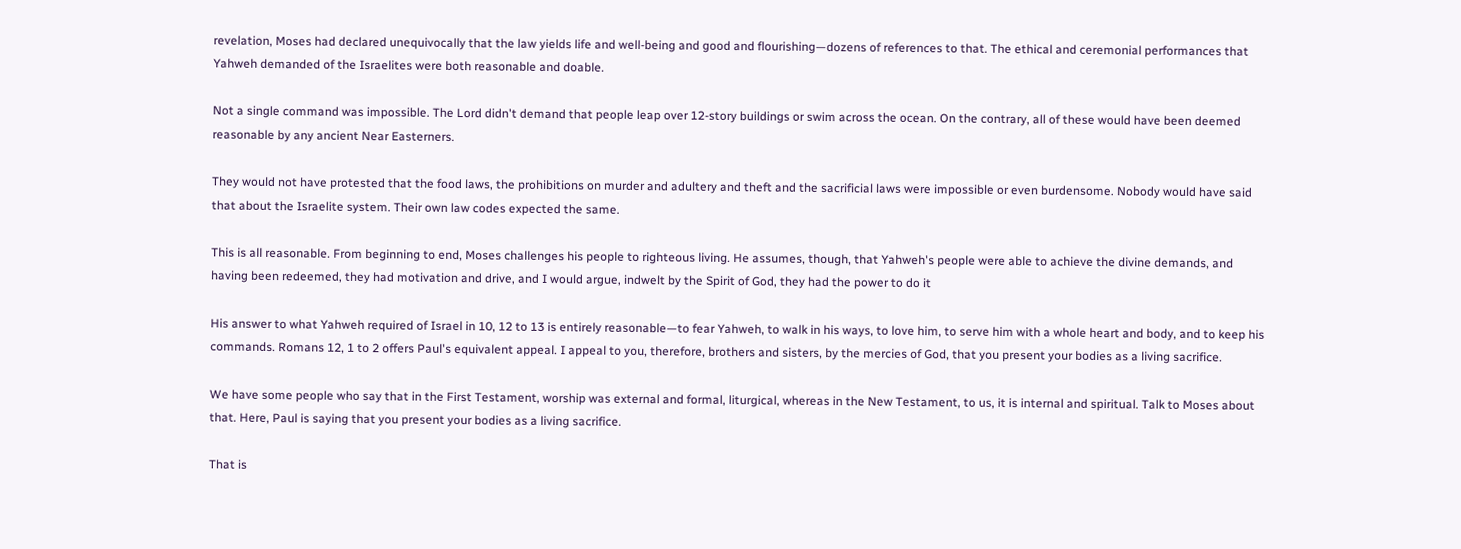revelation, Moses had declared unequivocally that the law yields life and well-being and good and flourishing—dozens of references to that. The ethical and ceremonial performances that Yahweh demanded of the Israelites were both reasonable and doable.

Not a single command was impossible. The Lord didn't demand that people leap over 12-story buildings or swim across the ocean. On the contrary, all of these would have been deemed reasonable by any ancient Near Easterners.

They would not have protested that the food laws, the prohibitions on murder and adultery and theft and the sacrificial laws were impossible or even burdensome. Nobody would have said that about the Israelite system. Their own law codes expected the same.

This is all reasonable. From beginning to end, Moses challenges his people to righteous living. He assumes, though, that Yahweh's people were able to achieve the divine demands, and having been redeemed, they had motivation and drive, and I would argue, indwelt by the Spirit of God, they had the power to do it

His answer to what Yahweh required of Israel in 10, 12 to 13 is entirely reasonable—to fear Yahweh, to walk in his ways, to love him, to serve him with a whole heart and body, and to keep his commands. Romans 12, 1 to 2 offers Paul's equivalent appeal. I appeal to you, therefore, brothers and sisters, by the mercies of God, that you present your bodies as a living sacrifice.

We have some people who say that in the First Testament, worship was external and formal, liturgical, whereas in the New Testament, to us, it is internal and spiritual. Talk to Moses about that. Here, Paul is saying that you present your bodies as a living sacrifice.

That is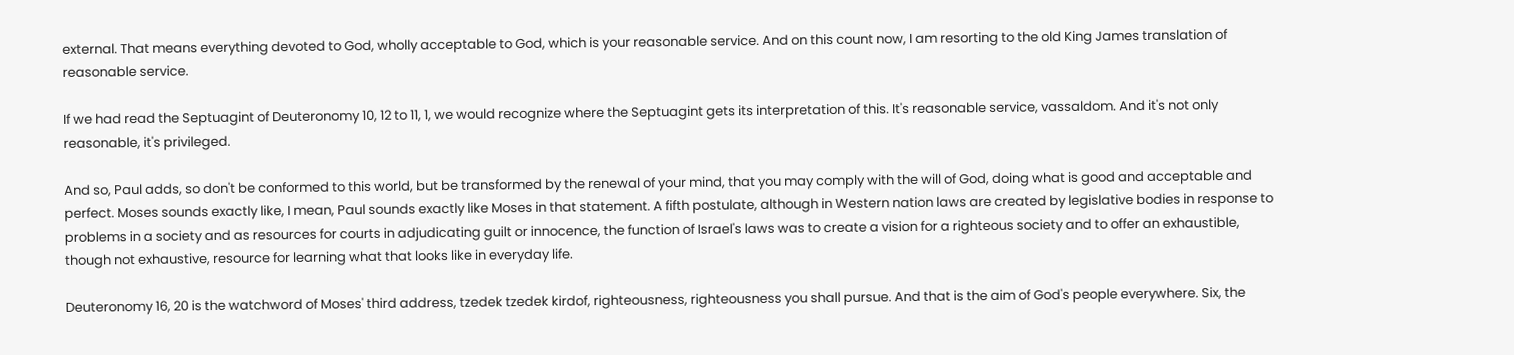external. That means everything devoted to God, wholly acceptable to God, which is your reasonable service. And on this count now, I am resorting to the old King James translation of reasonable service.

If we had read the Septuagint of Deuteronomy 10, 12 to 11, 1, we would recognize where the Septuagint gets its interpretation of this. It's reasonable service, vassaldom. And it's not only reasonable, it's privileged.

And so, Paul adds, so don't be conformed to this world, but be transformed by the renewal of your mind, that you may comply with the will of God, doing what is good and acceptable and perfect. Moses sounds exactly like, I mean, Paul sounds exactly like Moses in that statement. A fifth postulate, although in Western nation laws are created by legislative bodies in response to problems in a society and as resources for courts in adjudicating guilt or innocence, the function of Israel's laws was to create a vision for a righteous society and to offer an exhaustible, though not exhaustive, resource for learning what that looks like in everyday life.

Deuteronomy 16, 20 is the watchword of Moses' third address, tzedek tzedek kirdof, righteousness, righteousness you shall pursue. And that is the aim of God's people everywhere. Six, the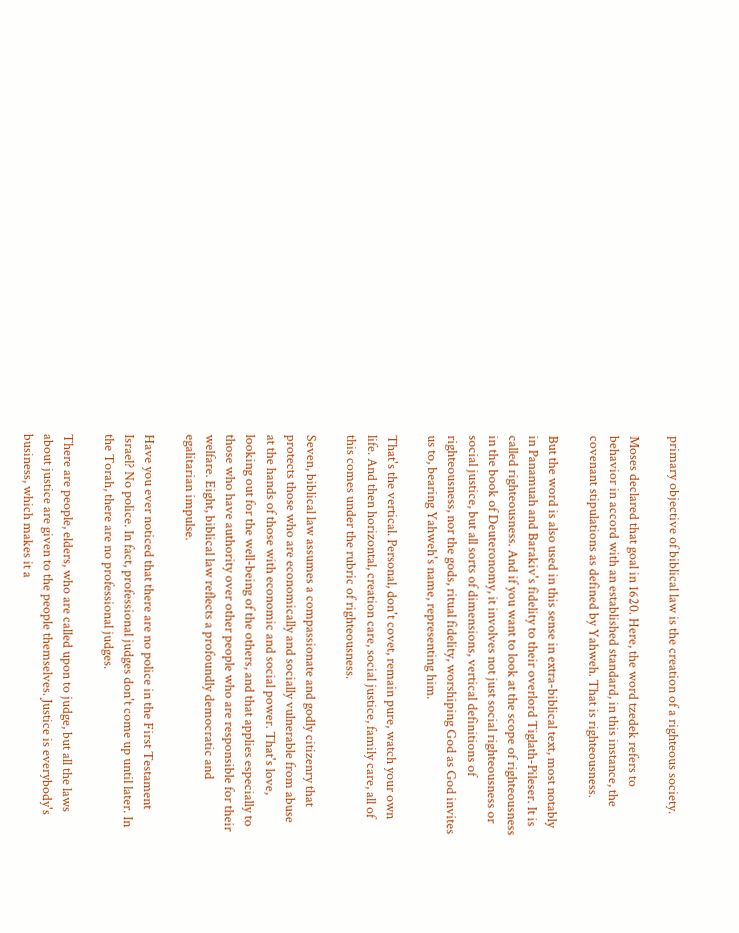primary objective of biblical law is the creation of a righteous society.

Moses declared that goal in 1620. Here, the word tzedek refers to behavior in accord with an established standard, in this instance, the covenant stipulations as defined by Yahweh. That is righteousness.

But the word is also used in this sense in extra-biblical text, most notably in Panamuah and Barakiv's fidelity to their overlord Tiglath-Pileser. It is called righteousness. And if you want to look at the scope of righteousness in the book of Deuteronomy, it involves not just social righteousness or social justice, but all sorts of dimensions, vertical definitions of righteousness, nor the gods, ritual fidelity, worshiping God as God invites us to, bearing Yahweh's name, representing him.

That's the vertical. Personal, don't covet, remain pure, watch your own life. And then horizontal, creation care, social justice, family care, all of this comes under the rubric of righteousness.

Seven, biblical law assumes a compassionate and godly citizenry that protects those who are economically and socially vulnerable from abuse at the hands of those with economic and social power. That's love, looking out for the well-being of the others, and that applies especially to those who have authority over other people who are responsible for their welfare. Eight, biblical law reflects a profoundly democratic and egalitarian impulse.

Have you ever noticed that there are no police in the First Testament Israel? No police. In fact, professional judges don't come up until later. In the Torah, there are no professional judges.

There are people, elders, who are called upon to judge, but all the laws about justice are given to the people themselves. Justice is everybody's business, which makes it a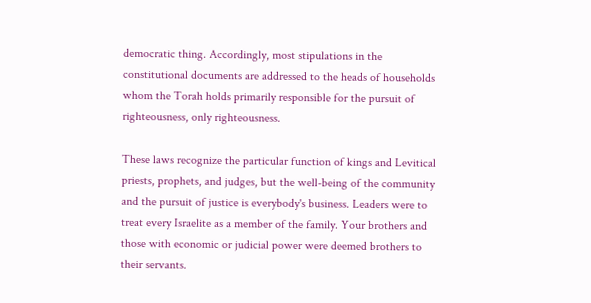democratic thing. Accordingly, most stipulations in the constitutional documents are addressed to the heads of households whom the Torah holds primarily responsible for the pursuit of righteousness, only righteousness.

These laws recognize the particular function of kings and Levitical priests, prophets, and judges, but the well-being of the community and the pursuit of justice is everybody's business. Leaders were to treat every Israelite as a member of the family. Your brothers and those with economic or judicial power were deemed brothers to their servants.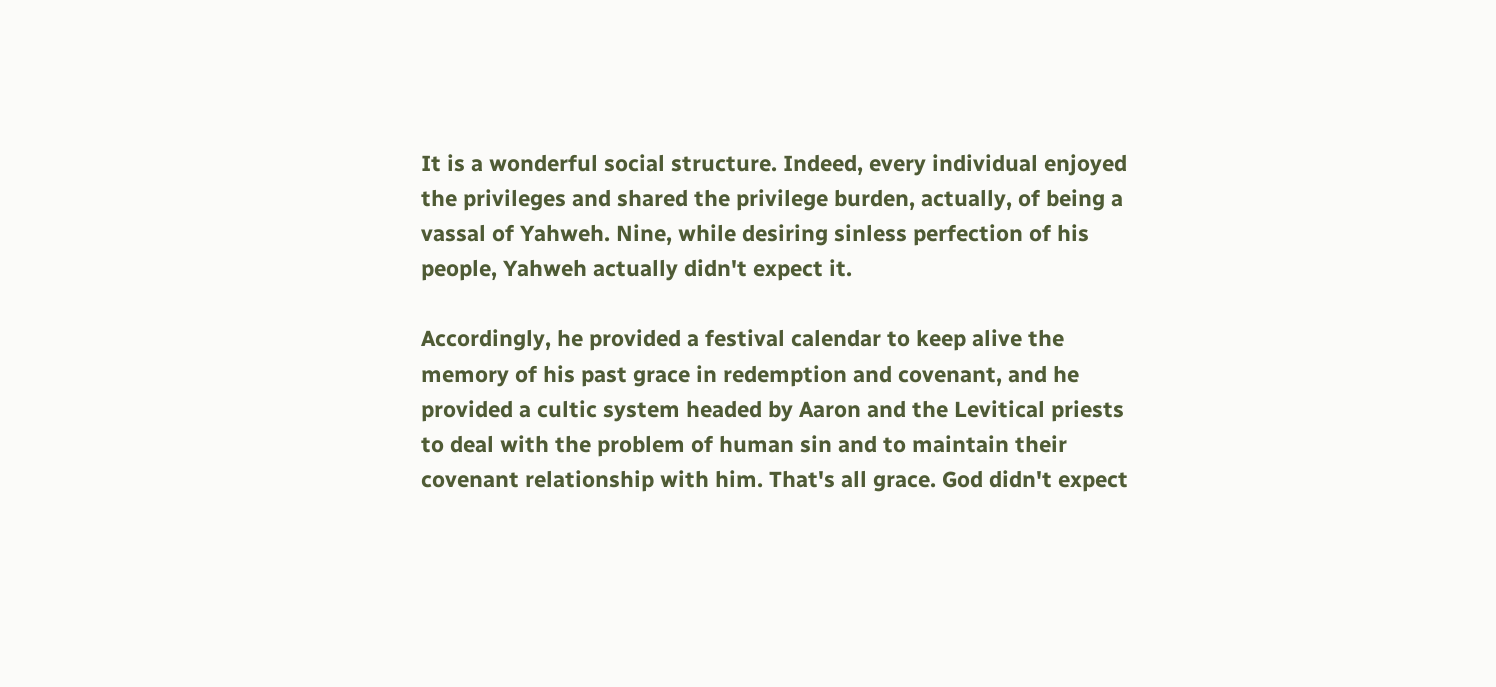It is a wonderful social structure. Indeed, every individual enjoyed the privileges and shared the privilege burden, actually, of being a vassal of Yahweh. Nine, while desiring sinless perfection of his people, Yahweh actually didn't expect it.

Accordingly, he provided a festival calendar to keep alive the memory of his past grace in redemption and covenant, and he provided a cultic system headed by Aaron and the Levitical priests to deal with the problem of human sin and to maintain their covenant relationship with him. That's all grace. God didn't expect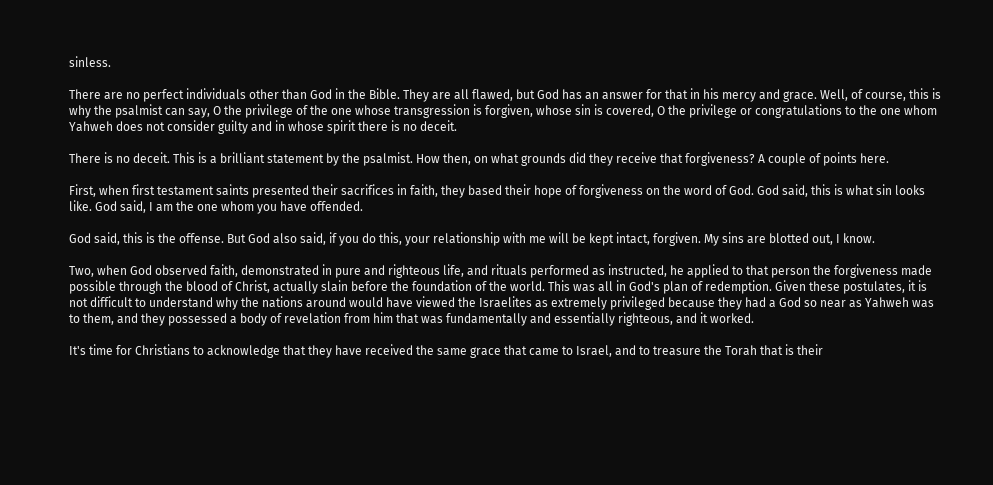sinless.

There are no perfect individuals other than God in the Bible. They are all flawed, but God has an answer for that in his mercy and grace. Well, of course, this is why the psalmist can say, O the privilege of the one whose transgression is forgiven, whose sin is covered, O the privilege or congratulations to the one whom Yahweh does not consider guilty and in whose spirit there is no deceit.

There is no deceit. This is a brilliant statement by the psalmist. How then, on what grounds did they receive that forgiveness? A couple of points here.

First, when first testament saints presented their sacrifices in faith, they based their hope of forgiveness on the word of God. God said, this is what sin looks like. God said, I am the one whom you have offended.

God said, this is the offense. But God also said, if you do this, your relationship with me will be kept intact, forgiven. My sins are blotted out, I know.

Two, when God observed faith, demonstrated in pure and righteous life, and rituals performed as instructed, he applied to that person the forgiveness made possible through the blood of Christ, actually slain before the foundation of the world. This was all in God's plan of redemption. Given these postulates, it is not difficult to understand why the nations around would have viewed the Israelites as extremely privileged because they had a God so near as Yahweh was to them, and they possessed a body of revelation from him that was fundamentally and essentially righteous, and it worked.

It's time for Christians to acknowledge that they have received the same grace that came to Israel, and to treasure the Torah that is their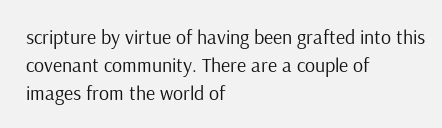scripture by virtue of having been grafted into this covenant community. There are a couple of images from the world of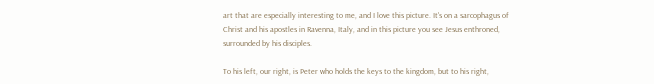art that are especially interesting to me, and I love this picture. It's on a sarcophagus of Christ and his apostles in Ravenna, Italy, and in this picture you see Jesus enthroned, surrounded by his disciples.

To his left, our right, is Peter who holds the keys to the kingdom, but to his right,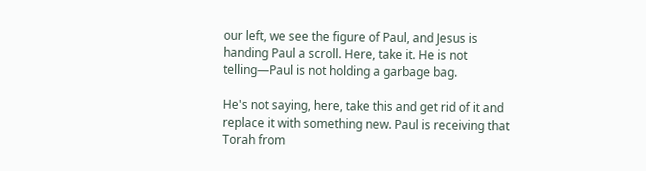our left, we see the figure of Paul, and Jesus is handing Paul a scroll. Here, take it. He is not telling—Paul is not holding a garbage bag.

He's not saying, here, take this and get rid of it and replace it with something new. Paul is receiving that Torah from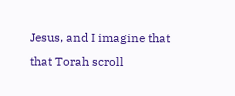Jesus, and I imagine that that Torah scroll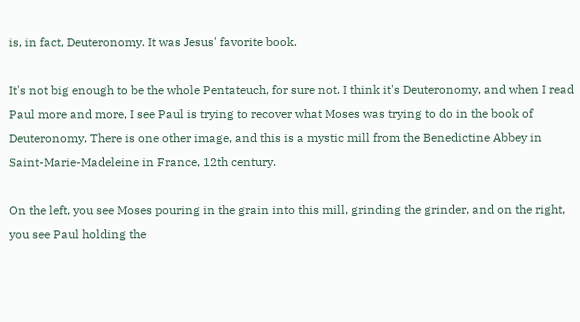is, in fact, Deuteronomy. It was Jesus' favorite book.

It's not big enough to be the whole Pentateuch, for sure not. I think it's Deuteronomy, and when I read Paul more and more, I see Paul is trying to recover what Moses was trying to do in the book of Deuteronomy. There is one other image, and this is a mystic mill from the Benedictine Abbey in Saint-Marie-Madeleine in France, 12th century.

On the left, you see Moses pouring in the grain into this mill, grinding the grinder, and on the right, you see Paul holding the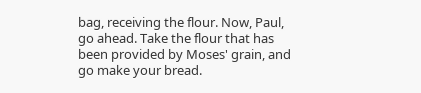bag, receiving the flour. Now, Paul, go ahead. Take the flour that has been provided by Moses' grain, and go make your bread.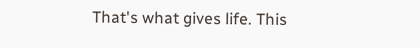That's what gives life. This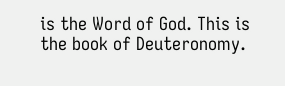is the Word of God. This is the book of Deuteronomy.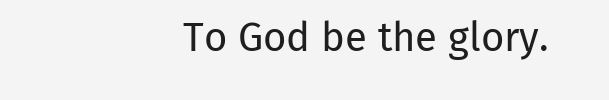To God be the glory.